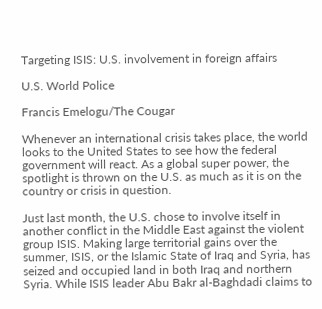Targeting ISIS: U.S. involvement in foreign affairs

U.S. World Police

Francis Emelogu/The Cougar

Whenever an international crisis takes place, the world looks to the United States to see how the federal government will react. As a global super power, the spotlight is thrown on the U.S. as much as it is on the country or crisis in question.

Just last month, the U.S. chose to involve itself in another conflict in the Middle East against the violent group ISIS. Making large territorial gains over the summer, ISIS, or the Islamic State of Iraq and Syria, has seized and occupied land in both Iraq and northern Syria. While ISIS leader Abu Bakr al-Baghdadi claims to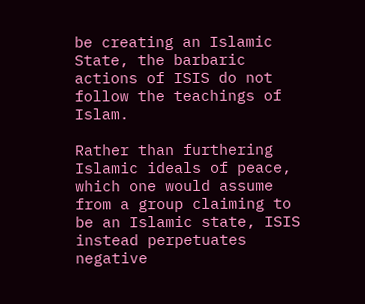be creating an Islamic State, the barbaric actions of ISIS do not follow the teachings of Islam.

Rather than furthering Islamic ideals of peace, which one would assume from a group claiming to be an Islamic state, ISIS instead perpetuates negative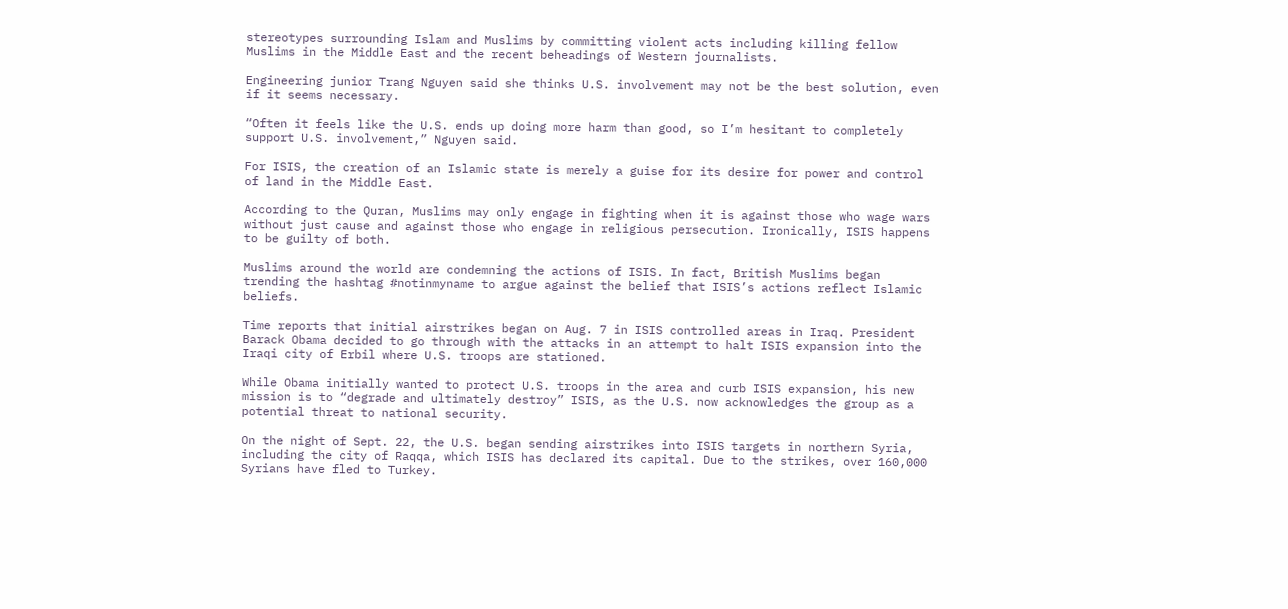stereotypes surrounding Islam and Muslims by committing violent acts including killing fellow Muslims in the Middle East and the recent beheadings of Western journalists.

Engineering junior Trang Nguyen said she thinks U.S. involvement may not be the best solution, even if it seems necessary.

“Often it feels like the U.S. ends up doing more harm than good, so I’m hesitant to completely support U.S. involvement,” Nguyen said.

For ISIS, the creation of an Islamic state is merely a guise for its desire for power and control of land in the Middle East.

According to the Quran, Muslims may only engage in fighting when it is against those who wage wars without just cause and against those who engage in religious persecution. Ironically, ISIS happens to be guilty of both.

Muslims around the world are condemning the actions of ISIS. In fact, British Muslims began trending the hashtag #notinmyname to argue against the belief that ISIS’s actions reflect Islamic beliefs.

Time reports that initial airstrikes began on Aug. 7 in ISIS controlled areas in Iraq. President Barack Obama decided to go through with the attacks in an attempt to halt ISIS expansion into the Iraqi city of Erbil where U.S. troops are stationed.

While Obama initially wanted to protect U.S. troops in the area and curb ISIS expansion, his new mission is to “degrade and ultimately destroy” ISIS, as the U.S. now acknowledges the group as a potential threat to national security.

On the night of Sept. 22, the U.S. began sending airstrikes into ISIS targets in northern Syria, including the city of Raqqa, which ISIS has declared its capital. Due to the strikes, over 160,000 Syrians have fled to Turkey.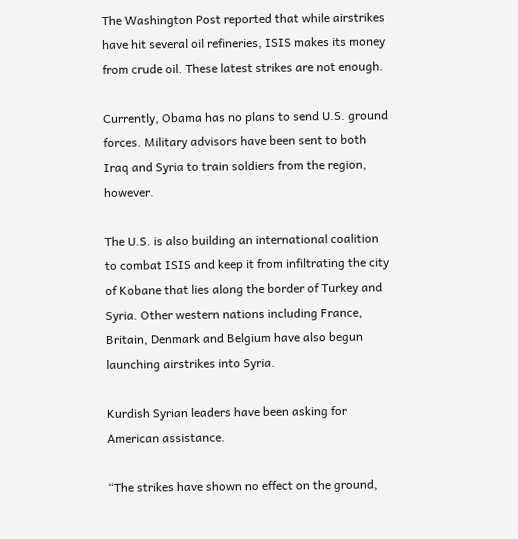The Washington Post reported that while airstrikes have hit several oil refineries, ISIS makes its money from crude oil. These latest strikes are not enough.

Currently, Obama has no plans to send U.S. ground forces. Military advisors have been sent to both Iraq and Syria to train soldiers from the region, however.

The U.S. is also building an international coalition to combat ISIS and keep it from infiltrating the city of Kobane that lies along the border of Turkey and Syria. Other western nations including France, Britain, Denmark and Belgium have also begun launching airstrikes into Syria.

Kurdish Syrian leaders have been asking for American assistance.

“The strikes have shown no effect on the ground,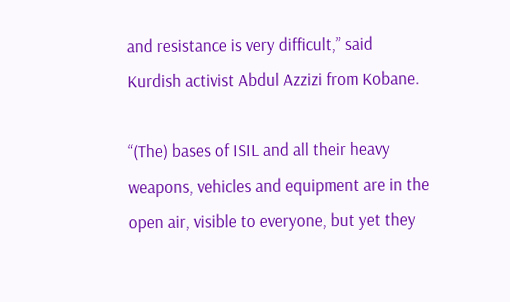and resistance is very difficult,” said Kurdish activist Abdul Azzizi from Kobane.

“(The) bases of ISIL and all their heavy weapons, vehicles and equipment are in the open air, visible to everyone, but yet they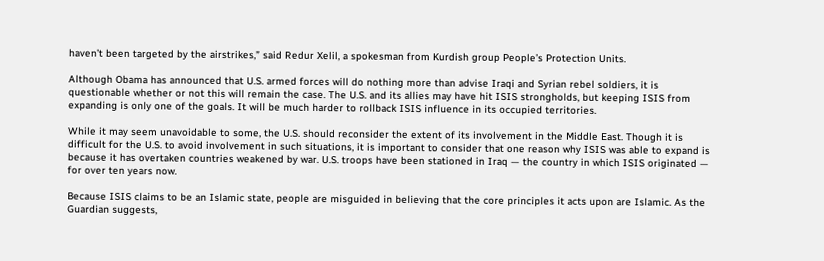haven’t been targeted by the airstrikes,” said Redur Xelil, a spokesman from Kurdish group People’s Protection Units.

Although Obama has announced that U.S. armed forces will do nothing more than advise Iraqi and Syrian rebel soldiers, it is questionable whether or not this will remain the case. The U.S. and its allies may have hit ISIS strongholds, but keeping ISIS from expanding is only one of the goals. It will be much harder to rollback ISIS influence in its occupied territories.

While it may seem unavoidable to some, the U.S. should reconsider the extent of its involvement in the Middle East. Though it is difficult for the U.S. to avoid involvement in such situations, it is important to consider that one reason why ISIS was able to expand is because it has overtaken countries weakened by war. U.S. troops have been stationed in Iraq — the country in which ISIS originated — for over ten years now.

Because ISIS claims to be an Islamic state, people are misguided in believing that the core principles it acts upon are Islamic. As the Guardian suggests,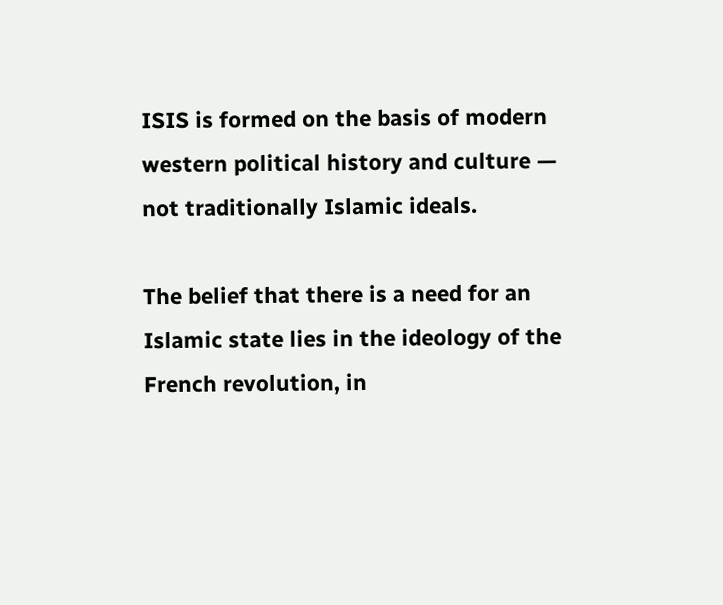ISIS is formed on the basis of modern western political history and culture — not traditionally Islamic ideals.

The belief that there is a need for an Islamic state lies in the ideology of the French revolution, in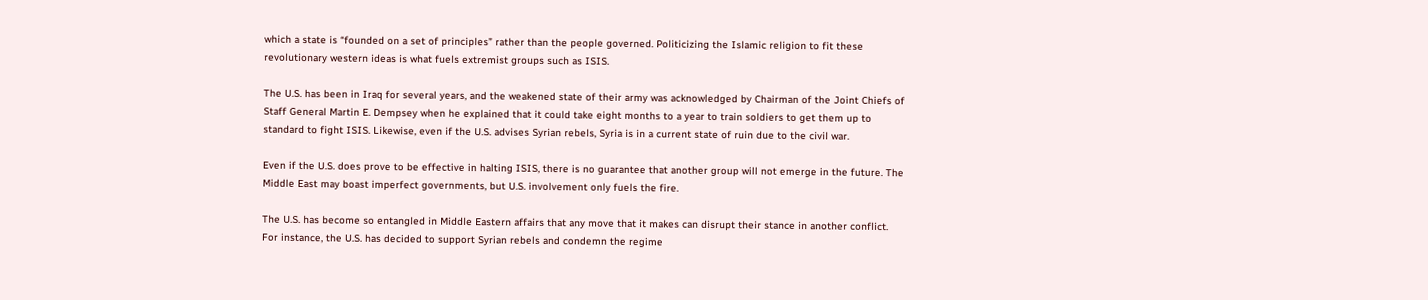which a state is “founded on a set of principles” rather than the people governed. Politicizing the Islamic religion to fit these revolutionary western ideas is what fuels extremist groups such as ISIS.

The U.S. has been in Iraq for several years, and the weakened state of their army was acknowledged by Chairman of the Joint Chiefs of Staff General Martin E. Dempsey when he explained that it could take eight months to a year to train soldiers to get them up to standard to fight ISIS. Likewise, even if the U.S. advises Syrian rebels, Syria is in a current state of ruin due to the civil war.

Even if the U.S. does prove to be effective in halting ISIS, there is no guarantee that another group will not emerge in the future. The Middle East may boast imperfect governments, but U.S. involvement only fuels the fire.

The U.S. has become so entangled in Middle Eastern affairs that any move that it makes can disrupt their stance in another conflict. For instance, the U.S. has decided to support Syrian rebels and condemn the regime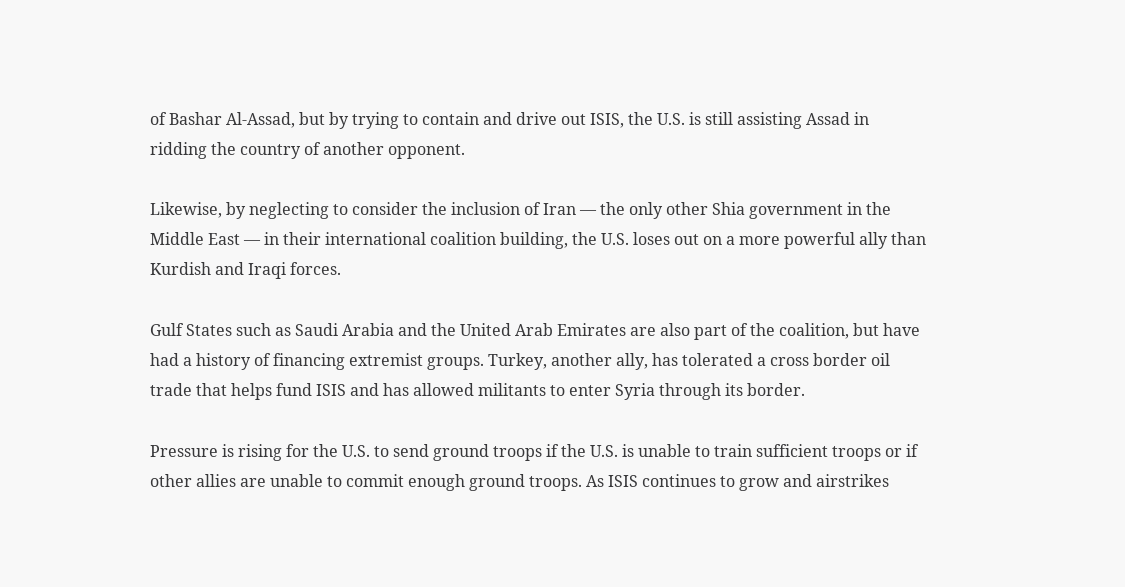of Bashar Al-Assad, but by trying to contain and drive out ISIS, the U.S. is still assisting Assad in ridding the country of another opponent.

Likewise, by neglecting to consider the inclusion of Iran — the only other Shia government in the Middle East — in their international coalition building, the U.S. loses out on a more powerful ally than Kurdish and Iraqi forces.

Gulf States such as Saudi Arabia and the United Arab Emirates are also part of the coalition, but have had a history of financing extremist groups. Turkey, another ally, has tolerated a cross border oil trade that helps fund ISIS and has allowed militants to enter Syria through its border.

Pressure is rising for the U.S. to send ground troops if the U.S. is unable to train sufficient troops or if other allies are unable to commit enough ground troops. As ISIS continues to grow and airstrikes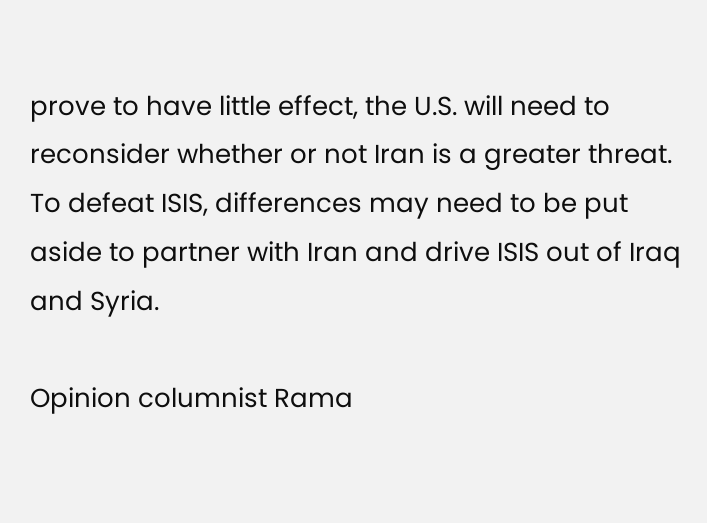prove to have little effect, the U.S. will need to reconsider whether or not Iran is a greater threat. To defeat ISIS, differences may need to be put aside to partner with Iran and drive ISIS out of Iraq and Syria.

Opinion columnist Rama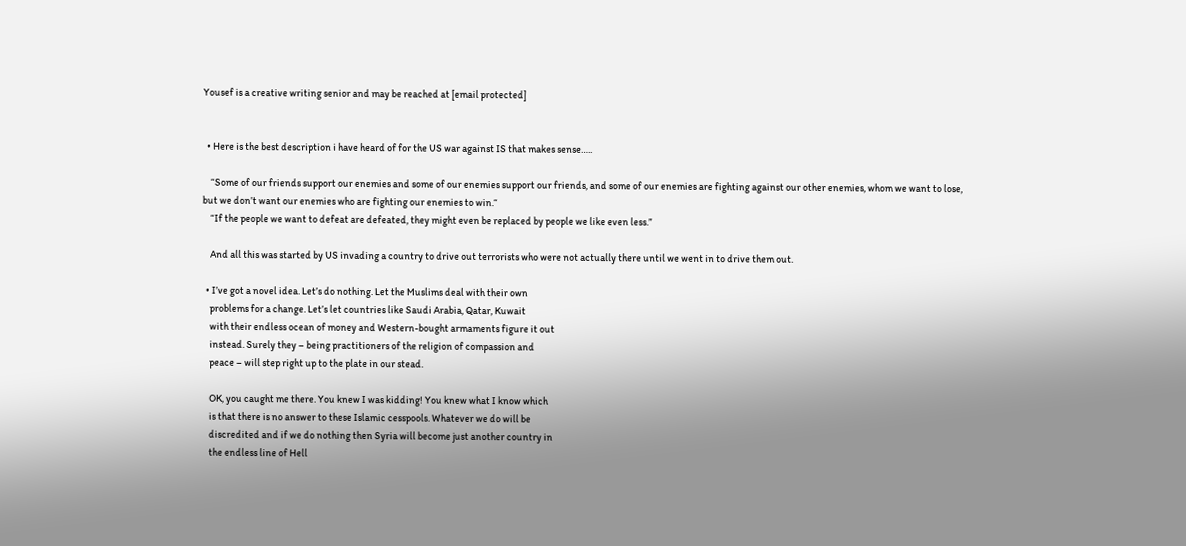Yousef is a creative writing senior and may be reached at [email protected]


  • Here is the best description i have heard of for the US war against IS that makes sense…..

    “Some of our friends support our enemies and some of our enemies support our friends, and some of our enemies are fighting against our other enemies, whom we want to lose, but we don’t want our enemies who are fighting our enemies to win.“
    “If the people we want to defeat are defeated, they might even be replaced by people we like even less.”

    And all this was started by US invading a country to drive out terrorists who were not actually there until we went in to drive them out.

  • I’ve got a novel idea. Let’s do nothing. Let the Muslims deal with their own
    problems for a change. Let’s let countries like Saudi Arabia, Qatar, Kuwait
    with their endless ocean of money and Western-bought armaments figure it out
    instead. Surely they – being practitioners of the religion of compassion and
    peace – will step right up to the plate in our stead.

    OK, you caught me there. You knew I was kidding! You knew what I know which
    is that there is no answer to these Islamic cesspools. Whatever we do will be
    discredited and if we do nothing then Syria will become just another country in
    the endless line of Hell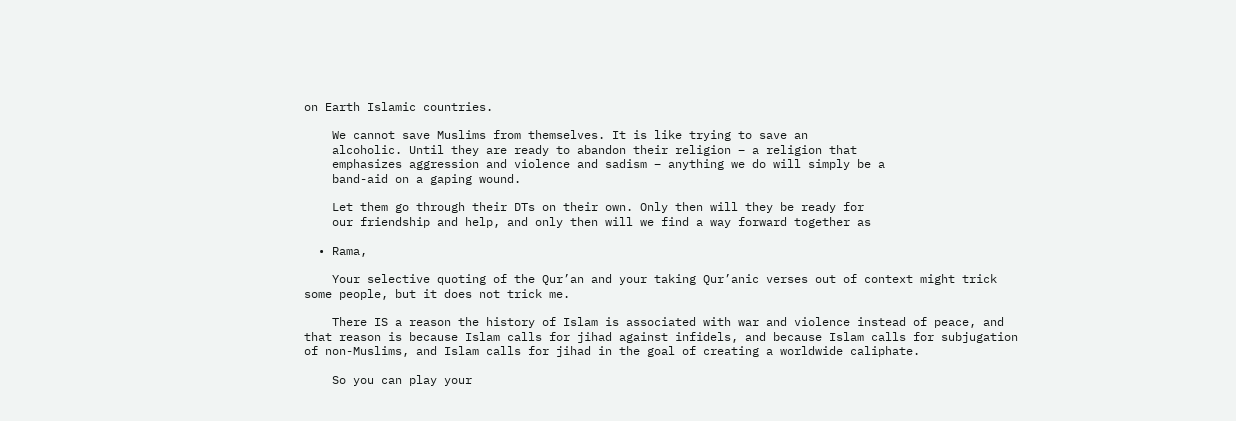on Earth Islamic countries.

    We cannot save Muslims from themselves. It is like trying to save an
    alcoholic. Until they are ready to abandon their religion – a religion that
    emphasizes aggression and violence and sadism – anything we do will simply be a
    band-aid on a gaping wound.

    Let them go through their DTs on their own. Only then will they be ready for
    our friendship and help, and only then will we find a way forward together as

  • Rama,

    Your selective quoting of the Qur’an and your taking Qur’anic verses out of context might trick some people, but it does not trick me.

    There IS a reason the history of Islam is associated with war and violence instead of peace, and that reason is because Islam calls for jihad against infidels, and because Islam calls for subjugation of non-Muslims, and Islam calls for jihad in the goal of creating a worldwide caliphate.

    So you can play your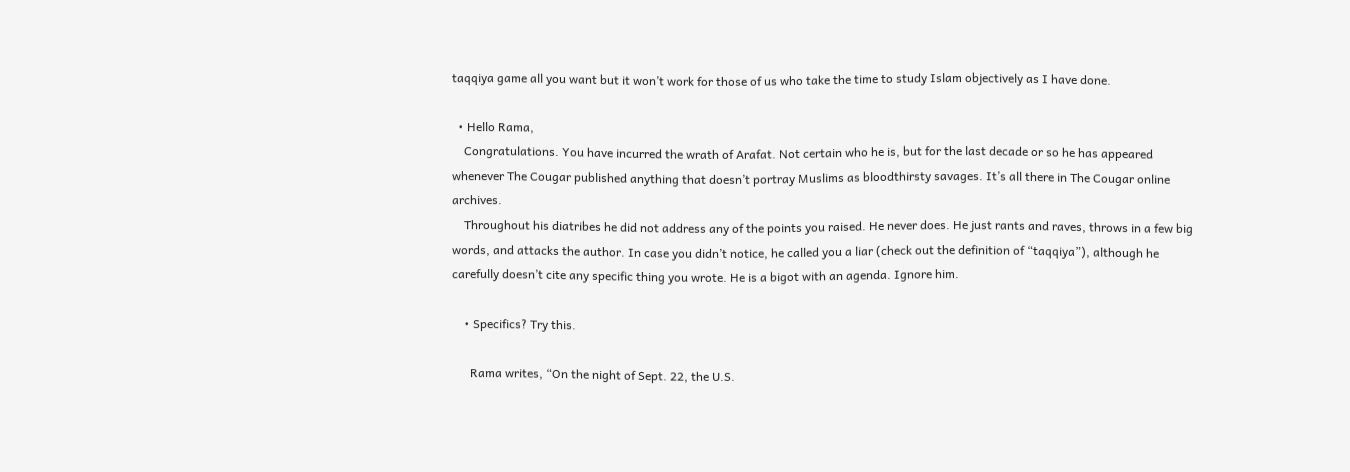taqqiya game all you want but it won’t work for those of us who take the time to study Islam objectively as I have done.

  • Hello Rama,
    Congratulations. You have incurred the wrath of Arafat. Not certain who he is, but for the last decade or so he has appeared whenever The Cougar published anything that doesn’t portray Muslims as bloodthirsty savages. It’s all there in The Cougar online archives.
    Throughout his diatribes he did not address any of the points you raised. He never does. He just rants and raves, throws in a few big words, and attacks the author. In case you didn’t notice, he called you a liar (check out the definition of “taqqiya”), although he carefully doesn’t cite any specific thing you wrote. He is a bigot with an agenda. Ignore him.

    • Specifics? Try this.

      Rama writes, “On the night of Sept. 22, the U.S.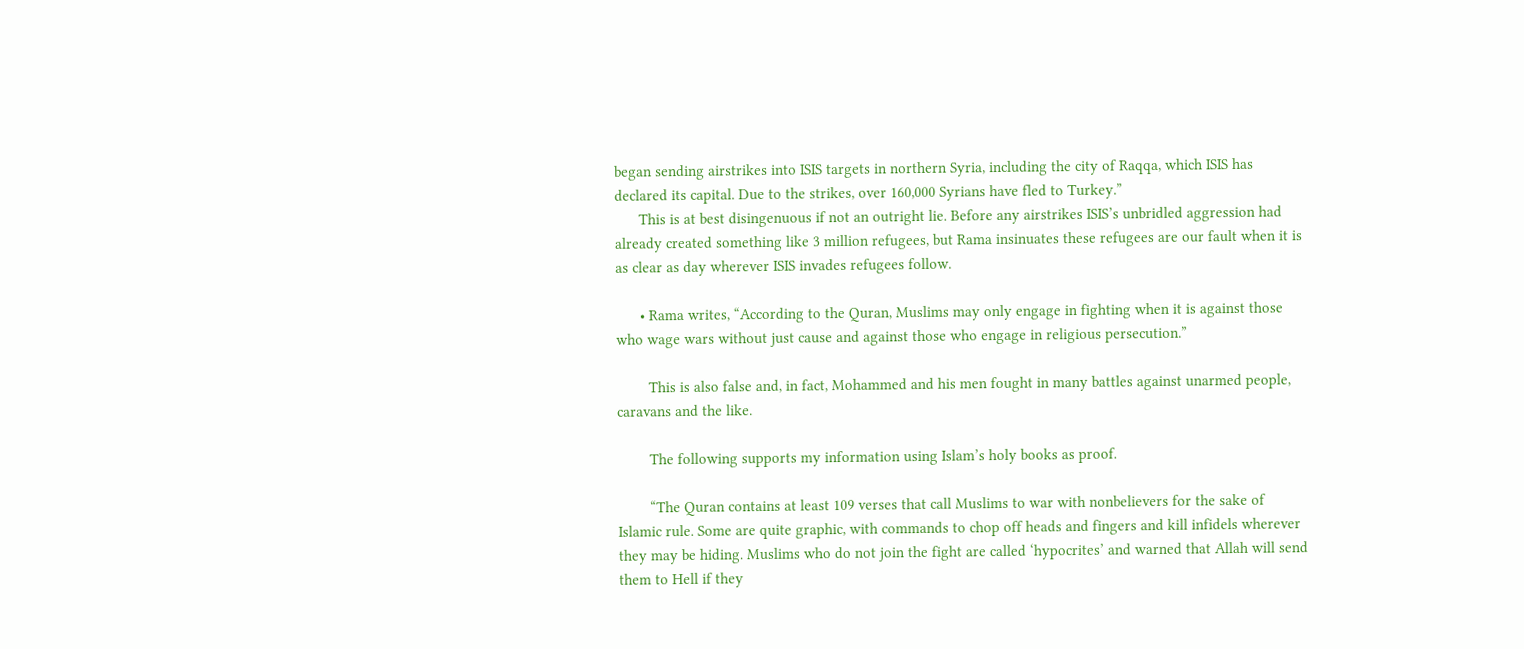began sending airstrikes into ISIS targets in northern Syria, including the city of Raqqa, which ISIS has declared its capital. Due to the strikes, over 160,000 Syrians have fled to Turkey.”
      This is at best disingenuous if not an outright lie. Before any airstrikes ISIS’s unbridled aggression had already created something like 3 million refugees, but Rama insinuates these refugees are our fault when it is as clear as day wherever ISIS invades refugees follow.

      • Rama writes, “According to the Quran, Muslims may only engage in fighting when it is against those who wage wars without just cause and against those who engage in religious persecution.”

        This is also false and, in fact, Mohammed and his men fought in many battles against unarmed people, caravans and the like.

        The following supports my information using Islam’s holy books as proof.

        “The Quran contains at least 109 verses that call Muslims to war with nonbelievers for the sake of Islamic rule. Some are quite graphic, with commands to chop off heads and fingers and kill infidels wherever they may be hiding. Muslims who do not join the fight are called ‘hypocrites’ and warned that Allah will send them to Hell if they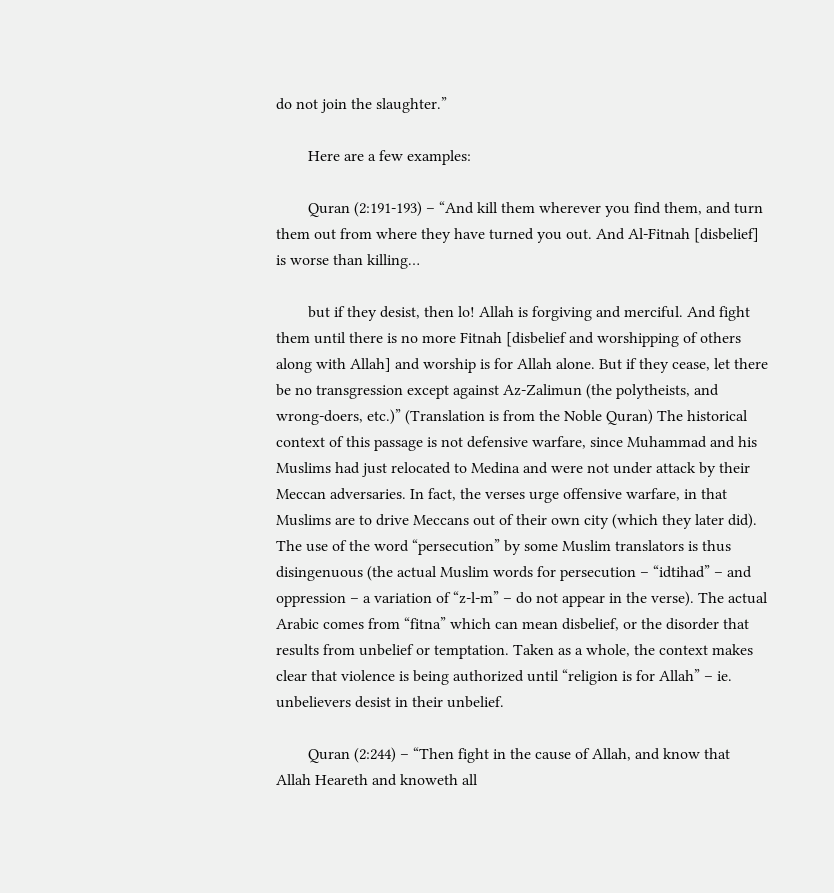do not join the slaughter.”

        Here are a few examples:

        Quran (2:191-193) – “And kill them wherever you find them, and turn them out from where they have turned you out. And Al-Fitnah [disbelief] is worse than killing…

        but if they desist, then lo! Allah is forgiving and merciful. And fight them until there is no more Fitnah [disbelief and worshipping of others along with Allah] and worship is for Allah alone. But if they cease, let there be no transgression except against Az-Zalimun (the polytheists, and wrong-doers, etc.)” (Translation is from the Noble Quran) The historical context of this passage is not defensive warfare, since Muhammad and his Muslims had just relocated to Medina and were not under attack by their Meccan adversaries. In fact, the verses urge offensive warfare, in that Muslims are to drive Meccans out of their own city (which they later did). The use of the word “persecution” by some Muslim translators is thus disingenuous (the actual Muslim words for persecution – “idtihad” – and oppression – a variation of “z-l-m” – do not appear in the verse). The actual Arabic comes from “fitna” which can mean disbelief, or the disorder that results from unbelief or temptation. Taken as a whole, the context makes clear that violence is being authorized until “religion is for Allah” – ie. unbelievers desist in their unbelief.

        Quran (2:244) – “Then fight in the cause of Allah, and know that Allah Heareth and knoweth all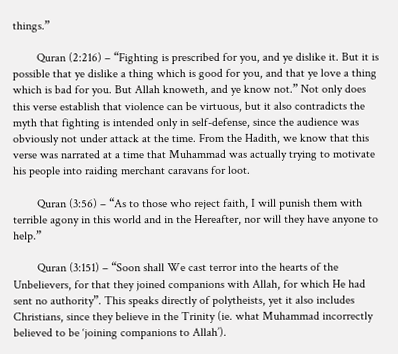things.”

        Quran (2:216) – “Fighting is prescribed for you, and ye dislike it. But it is possible that ye dislike a thing which is good for you, and that ye love a thing which is bad for you. But Allah knoweth, and ye know not.” Not only does this verse establish that violence can be virtuous, but it also contradicts the myth that fighting is intended only in self-defense, since the audience was obviously not under attack at the time. From the Hadith, we know that this verse was narrated at a time that Muhammad was actually trying to motivate his people into raiding merchant caravans for loot.

        Quran (3:56) – “As to those who reject faith, I will punish them with terrible agony in this world and in the Hereafter, nor will they have anyone to help.”

        Quran (3:151) – “Soon shall We cast terror into the hearts of the Unbelievers, for that they joined companions with Allah, for which He had sent no authority”. This speaks directly of polytheists, yet it also includes Christians, since they believe in the Trinity (ie. what Muhammad incorrectly believed to be ‘joining companions to Allah’).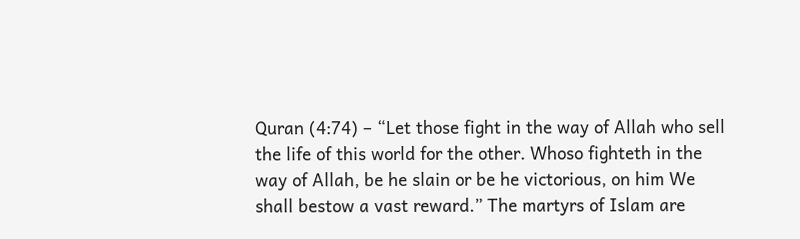Quran (4:74) – “Let those fight in the way of Allah who sell the life of this world for the other. Whoso fighteth in the way of Allah, be he slain or be he victorious, on him We shall bestow a vast reward.” The martyrs of Islam are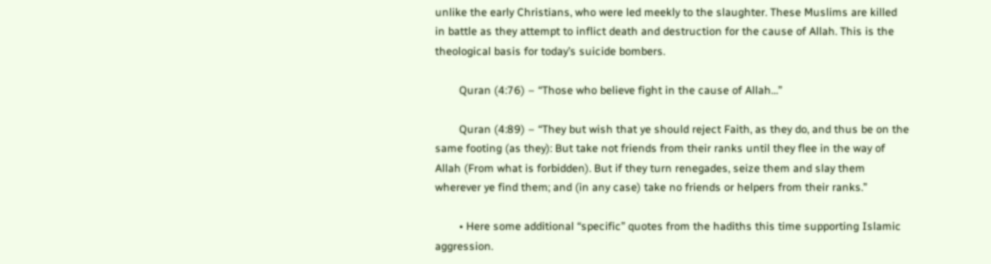unlike the early Christians, who were led meekly to the slaughter. These Muslims are killed in battle as they attempt to inflict death and destruction for the cause of Allah. This is the theological basis for today’s suicide bombers.

        Quran (4:76) – “Those who believe fight in the cause of Allah…”

        Quran (4:89) – “They but wish that ye should reject Faith, as they do, and thus be on the same footing (as they): But take not friends from their ranks until they flee in the way of Allah (From what is forbidden). But if they turn renegades, seize them and slay them wherever ye find them; and (in any case) take no friends or helpers from their ranks.”

        • Here some additional “specific” quotes from the hadiths this time supporting Islamic aggression.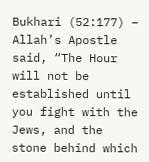Bukhari (52:177) – Allah’s Apostle said, “The Hour will not be established until you fight with the Jews, and the stone behind which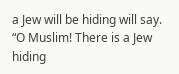a Jew will be hiding will say. “O Muslim! There is a Jew hiding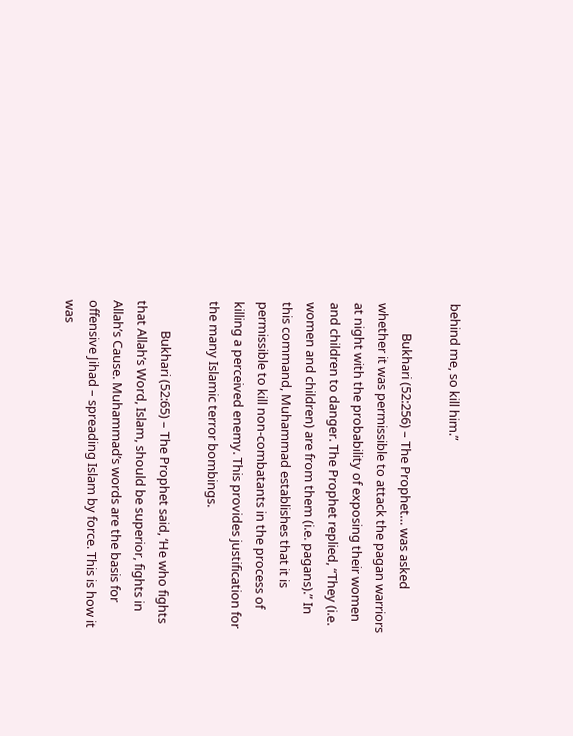behind me, so kill him.”

          Bukhari (52:256) – The Prophet… was asked whether it was permissible to attack the pagan warriors at night with the probability of exposing their women and children to danger. The Prophet replied, “They (i.e. women and children) are from them (i.e. pagans).” In this command, Muhammad establishes that it is permissible to kill non-combatants in the process of killing a perceived enemy. This provides justification for the many Islamic terror bombings.

          Bukhari (52:65) – The Prophet said, ‘He who fights that Allah’s Word, Islam, should be superior, fights in Allah’s Cause. Muhammad’s words are the basis for offensive Jihad – spreading Islam by force. This is how it was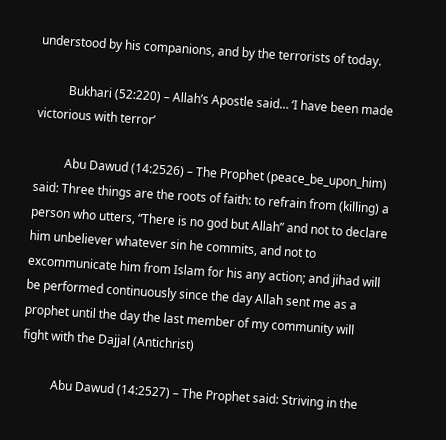understood by his companions, and by the terrorists of today.

          Bukhari (52:220) – Allah’s Apostle said… ‘I have been made victorious with terror’

          Abu Dawud (14:2526) – The Prophet (peace_be_upon_him) said: Three things are the roots of faith: to refrain from (killing) a person who utters, “There is no god but Allah” and not to declare him unbeliever whatever sin he commits, and not to excommunicate him from Islam for his any action; and jihad will be performed continuously since the day Allah sent me as a prophet until the day the last member of my community will fight with the Dajjal (Antichrist)

          Abu Dawud (14:2527) – The Prophet said: Striving in the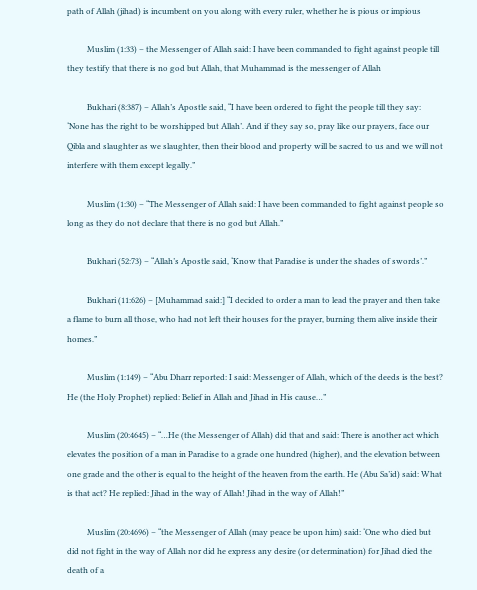path of Allah (jihad) is incumbent on you along with every ruler, whether he is pious or impious

          Muslim (1:33) – the Messenger of Allah said: I have been commanded to fight against people till they testify that there is no god but Allah, that Muhammad is the messenger of Allah

          Bukhari (8:387) – Allah’s Apostle said, “I have been ordered to fight the people till they say: ‘None has the right to be worshipped but Allah’. And if they say so, pray like our prayers, face our Qibla and slaughter as we slaughter, then their blood and property will be sacred to us and we will not interfere with them except legally.”

          Muslim (1:30) – “The Messenger of Allah said: I have been commanded to fight against people so long as they do not declare that there is no god but Allah.”

          Bukhari (52:73) – “Allah’s Apostle said, ‘Know that Paradise is under the shades of swords’.”

          Bukhari (11:626) – [Muhammad said:] “I decided to order a man to lead the prayer and then take a flame to burn all those, who had not left their houses for the prayer, burning them alive inside their homes.”

          Muslim (1:149) – “Abu Dharr reported: I said: Messenger of Allah, which of the deeds is the best? He (the Holy Prophet) replied: Belief in Allah and Jihad in His cause…”

          Muslim (20:4645) – “…He (the Messenger of Allah) did that and said: There is another act which elevates the position of a man in Paradise to a grade one hundred (higher), and the elevation between one grade and the other is equal to the height of the heaven from the earth. He (Abu Sa’id) said: What is that act? He replied: Jihad in the way of Allah! Jihad in the way of Allah!”

          Muslim (20:4696) – “the Messenger of Allah (may peace be upon him) said: ‘One who died but did not fight in the way of Allah nor did he express any desire (or determination) for Jihad died the death of a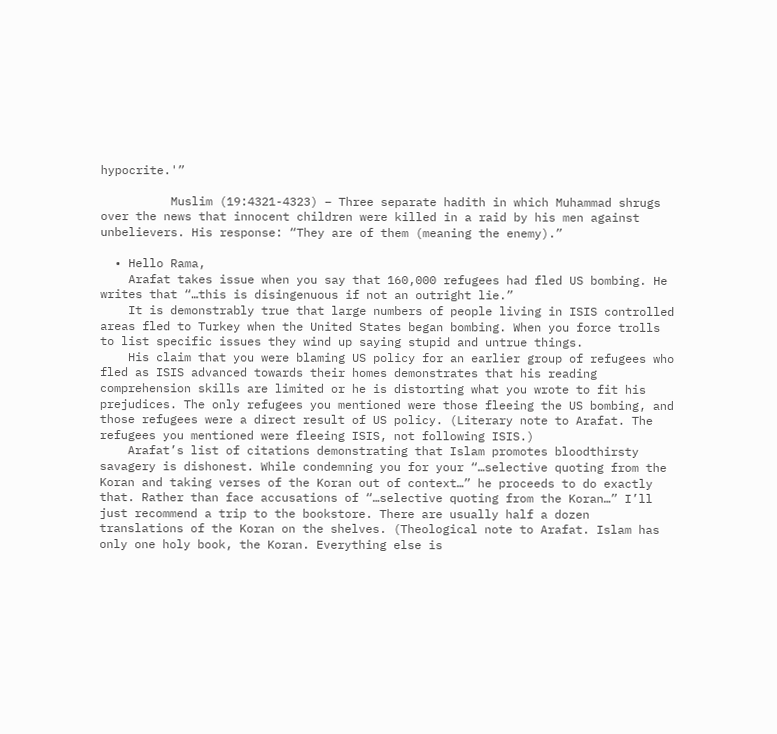hypocrite.'”

          Muslim (19:4321-4323) – Three separate hadith in which Muhammad shrugs over the news that innocent children were killed in a raid by his men against unbelievers. His response: “They are of them (meaning the enemy).”

  • Hello Rama,
    Arafat takes issue when you say that 160,000 refugees had fled US bombing. He writes that “…this is disingenuous if not an outright lie.”
    It is demonstrably true that large numbers of people living in ISIS controlled areas fled to Turkey when the United States began bombing. When you force trolls to list specific issues they wind up saying stupid and untrue things.
    His claim that you were blaming US policy for an earlier group of refugees who fled as ISIS advanced towards their homes demonstrates that his reading comprehension skills are limited or he is distorting what you wrote to fit his prejudices. The only refugees you mentioned were those fleeing the US bombing, and those refugees were a direct result of US policy. (Literary note to Arafat. The refugees you mentioned were fleeing ISIS, not following ISIS.)
    Arafat’s list of citations demonstrating that Islam promotes bloodthirsty savagery is dishonest. While condemning you for your “…selective quoting from the Koran and taking verses of the Koran out of context…” he proceeds to do exactly that. Rather than face accusations of “…selective quoting from the Koran…” I’ll just recommend a trip to the bookstore. There are usually half a dozen translations of the Koran on the shelves. (Theological note to Arafat. Islam has only one holy book, the Koran. Everything else is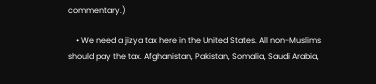commentary.)

    • We need a jizya tax here in the United States. All non-Muslims should pay the tax. Afghanistan, Pakistan, Somalia, Saudi Arabia,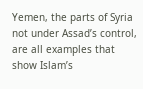Yemen, the parts of Syria not under Assad’s control, are all examples that show Islam’s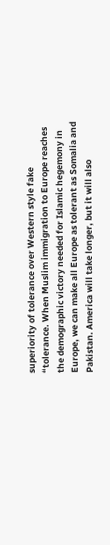superiority of tolerance over Western style fake “tolerance. When Muslim immigration to Europe reaches the demographic victory needed for Islamic hegemony in Europe, we can make all Europe as tolerant as Somalia and Pakistan. America will take longer, but it will also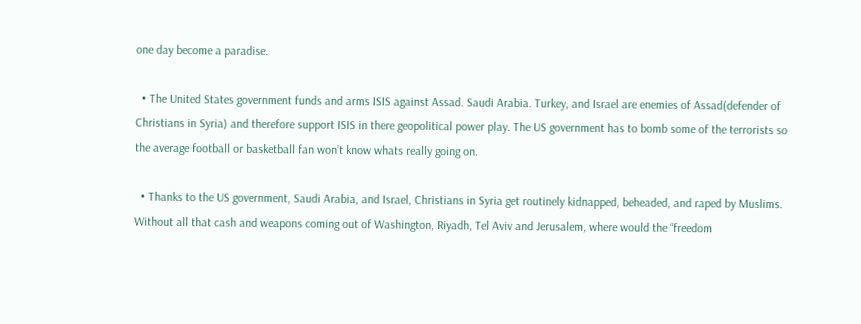one day become a paradise.

  • The United States government funds and arms ISIS against Assad. Saudi Arabia. Turkey, and Israel are enemies of Assad(defender of Christians in Syria) and therefore support ISIS in there geopolitical power play. The US government has to bomb some of the terrorists so the average football or basketball fan won’t know whats really going on.

  • Thanks to the US government, Saudi Arabia, and Israel, Christians in Syria get routinely kidnapped, beheaded, and raped by Muslims. Without all that cash and weapons coming out of Washington, Riyadh, Tel Aviv and Jerusalem, where would the “freedom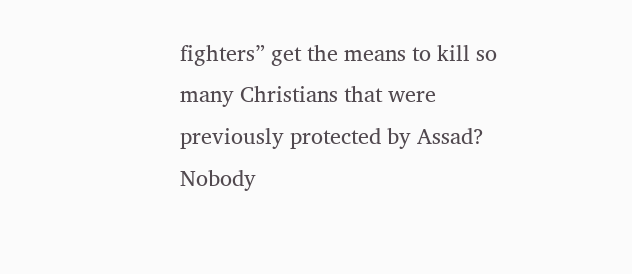fighters” get the means to kill so many Christians that were previously protected by Assad? Nobody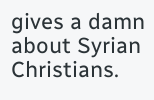gives a damn about Syrian Christians.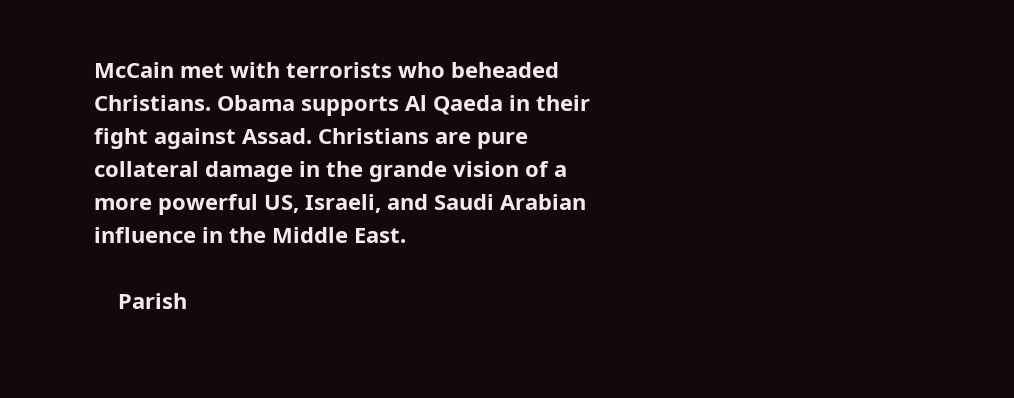McCain met with terrorists who beheaded Christians. Obama supports Al Qaeda in their fight against Assad. Christians are pure collateral damage in the grande vision of a more powerful US, Israeli, and Saudi Arabian influence in the Middle East.

    Parish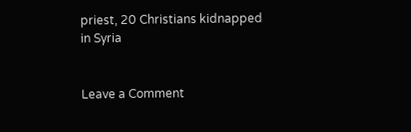priest, 20 Christians kidnapped in Syria


Leave a Comment